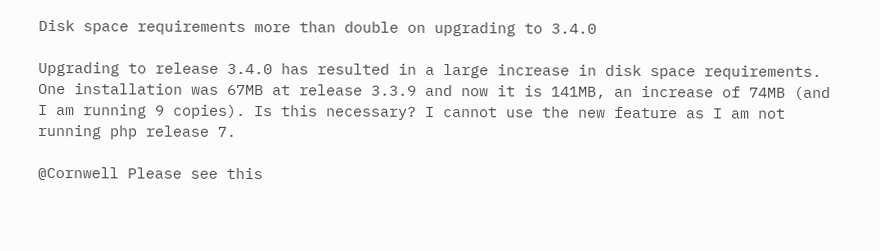Disk space requirements more than double on upgrading to 3.4.0

Upgrading to release 3.4.0 has resulted in a large increase in disk space requirements. One installation was 67MB at release 3.3.9 and now it is 141MB, an increase of 74MB (and I am running 9 copies). Is this necessary? I cannot use the new feature as I am not running php release 7.

@Cornwell Please see this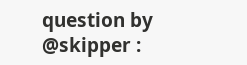question by @skipper :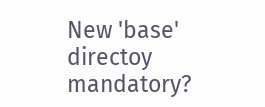New 'base' directoy mandatory?